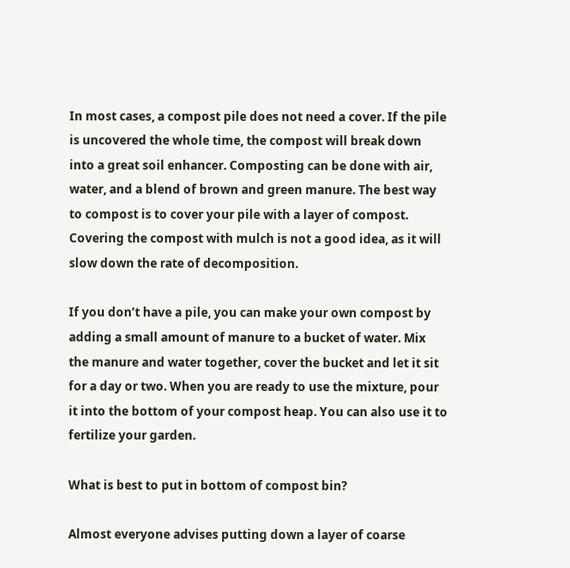In most cases, a compost pile does not need a cover. If the pile is uncovered the whole time, the compost will break down into a great soil enhancer. Composting can be done with air, water, and a blend of brown and green manure. The best way to compost is to cover your pile with a layer of compost. Covering the compost with mulch is not a good idea, as it will slow down the rate of decomposition.

If you don’t have a pile, you can make your own compost by adding a small amount of manure to a bucket of water. Mix the manure and water together, cover the bucket and let it sit for a day or two. When you are ready to use the mixture, pour it into the bottom of your compost heap. You can also use it to fertilize your garden.

What is best to put in bottom of compost bin?

Almost everyone advises putting down a layer of coarse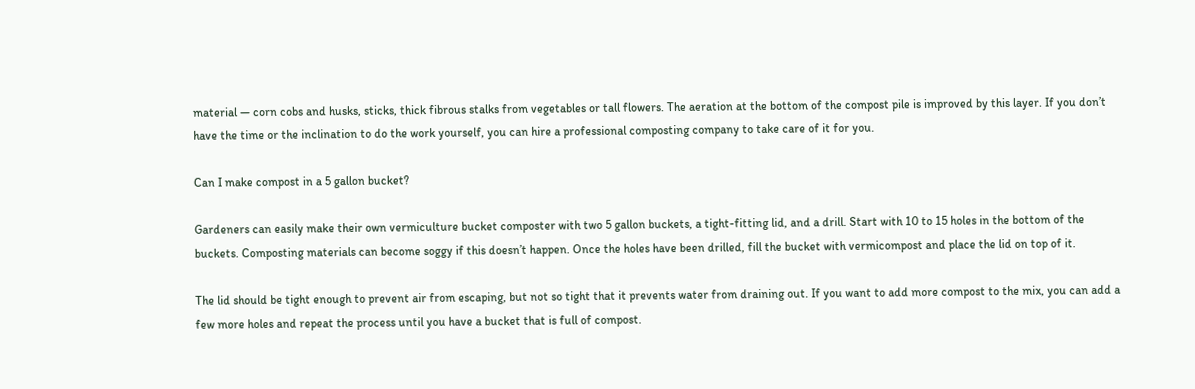material — corn cobs and husks, sticks, thick fibrous stalks from vegetables or tall flowers. The aeration at the bottom of the compost pile is improved by this layer. If you don’t have the time or the inclination to do the work yourself, you can hire a professional composting company to take care of it for you.

Can I make compost in a 5 gallon bucket?

Gardeners can easily make their own vermiculture bucket composter with two 5 gallon buckets, a tight-fitting lid, and a drill. Start with 10 to 15 holes in the bottom of the buckets. Composting materials can become soggy if this doesn’t happen. Once the holes have been drilled, fill the bucket with vermicompost and place the lid on top of it.

The lid should be tight enough to prevent air from escaping, but not so tight that it prevents water from draining out. If you want to add more compost to the mix, you can add a few more holes and repeat the process until you have a bucket that is full of compost.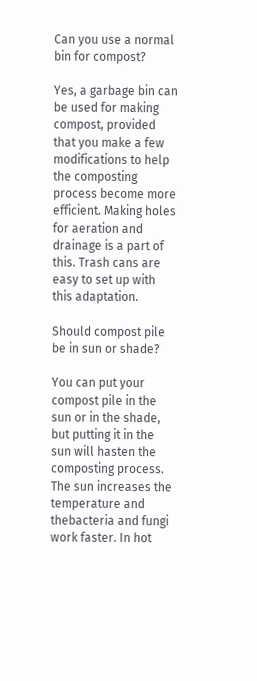Can you use a normal bin for compost?

Yes, a garbage bin can be used for making compost, provided that you make a few modifications to help the composting process become more efficient. Making holes for aeration and drainage is a part of this. Trash cans are easy to set up with this adaptation.

Should compost pile be in sun or shade?

You can put your compost pile in the sun or in the shade, but putting it in the sun will hasten the composting process. The sun increases the temperature and thebacteria and fungi work faster. In hot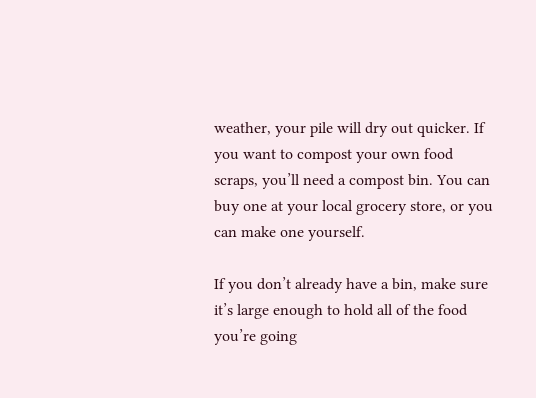weather, your pile will dry out quicker. If you want to compost your own food scraps, you’ll need a compost bin. You can buy one at your local grocery store, or you can make one yourself.

If you don’t already have a bin, make sure it’s large enough to hold all of the food you’re going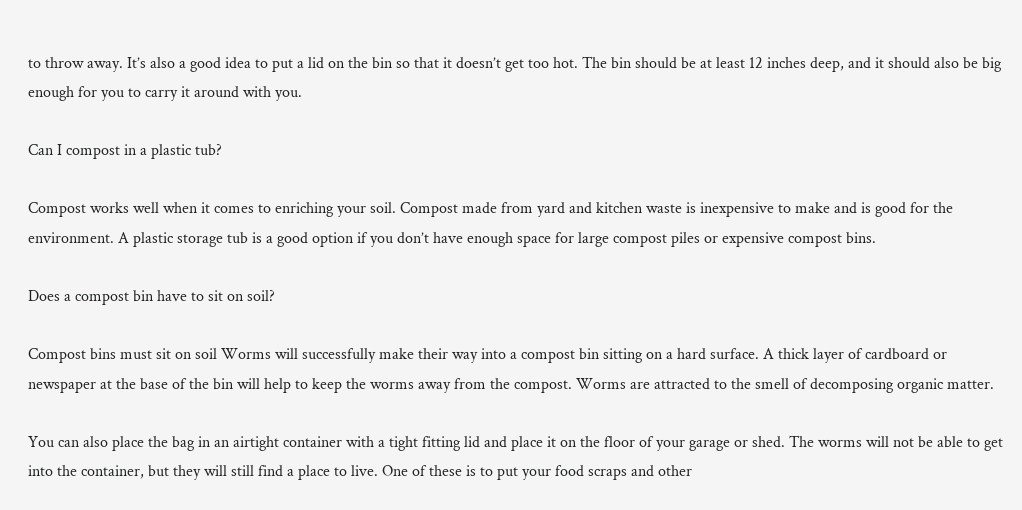to throw away. It’s also a good idea to put a lid on the bin so that it doesn’t get too hot. The bin should be at least 12 inches deep, and it should also be big enough for you to carry it around with you.

Can I compost in a plastic tub?

Compost works well when it comes to enriching your soil. Compost made from yard and kitchen waste is inexpensive to make and is good for the environment. A plastic storage tub is a good option if you don’t have enough space for large compost piles or expensive compost bins.

Does a compost bin have to sit on soil?

Compost bins must sit on soil Worms will successfully make their way into a compost bin sitting on a hard surface. A thick layer of cardboard or newspaper at the base of the bin will help to keep the worms away from the compost. Worms are attracted to the smell of decomposing organic matter.

You can also place the bag in an airtight container with a tight fitting lid and place it on the floor of your garage or shed. The worms will not be able to get into the container, but they will still find a place to live. One of these is to put your food scraps and other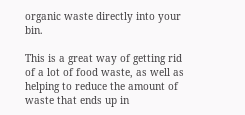organic waste directly into your bin.

This is a great way of getting rid of a lot of food waste, as well as helping to reduce the amount of waste that ends up in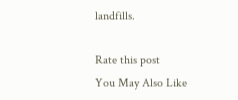landfills.

Rate this post
You May Also Like